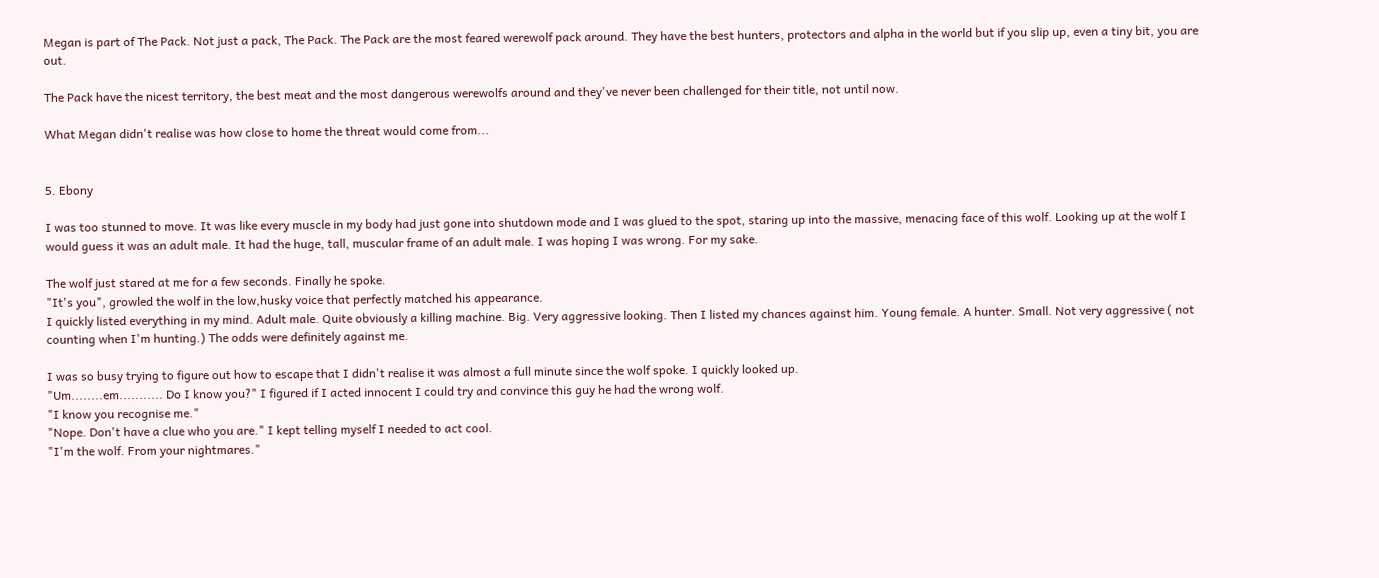Megan is part of The Pack. Not just a pack, The Pack. The Pack are the most feared werewolf pack around. They have the best hunters, protectors and alpha in the world but if you slip up, even a tiny bit, you are out.

The Pack have the nicest territory, the best meat and the most dangerous werewolfs around and they've never been challenged for their title, not until now.

What Megan didn't realise was how close to home the threat would come from...


5. Ebony

I was too stunned to move. It was like every muscle in my body had just gone into shutdown mode and I was glued to the spot, staring up into the massive, menacing face of this wolf. Looking up at the wolf I would guess it was an adult male. It had the huge, tall, muscular frame of an adult male. I was hoping I was wrong. For my sake.

The wolf just stared at me for a few seconds. Finally he spoke.
"It's you", growled the wolf in the low,husky voice that perfectly matched his appearance.
I quickly listed everything in my mind. Adult male. Quite obviously a killing machine. Big. Very aggressive looking. Then I listed my chances against him. Young female. A hunter. Small. Not very aggressive ( not counting when I'm hunting.) The odds were definitely against me.

I was so busy trying to figure out how to escape that I didn't realise it was almost a full minute since the wolf spoke. I quickly looked up.
"Um........em........... Do I know you?" I figured if I acted innocent I could try and convince this guy he had the wrong wolf.
"I know you recognise me."
"Nope. Don't have a clue who you are." I kept telling myself I needed to act cool.
"I'm the wolf. From your nightmares."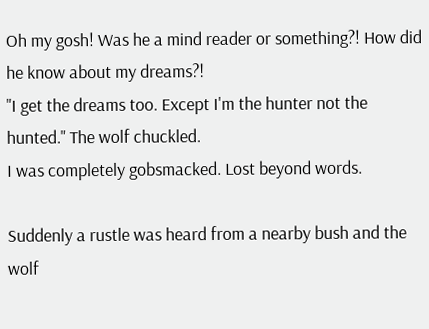Oh my gosh! Was he a mind reader or something?! How did he know about my dreams?!
"I get the dreams too. Except I'm the hunter not the hunted." The wolf chuckled.
I was completely gobsmacked. Lost beyond words.

Suddenly a rustle was heard from a nearby bush and the wolf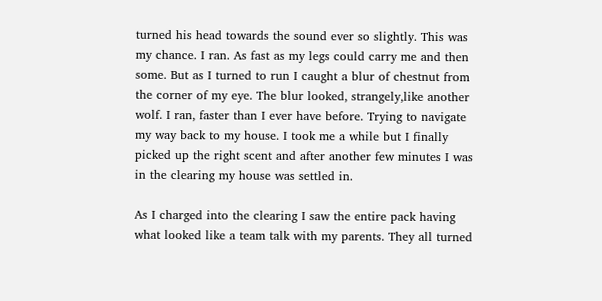turned his head towards the sound ever so slightly. This was my chance. I ran. As fast as my legs could carry me and then some. But as I turned to run I caught a blur of chestnut from the corner of my eye. The blur looked, strangely,like another wolf. I ran, faster than I ever have before. Trying to navigate my way back to my house. I took me a while but I finally picked up the right scent and after another few minutes I was in the clearing my house was settled in.

As I charged into the clearing I saw the entire pack having what looked like a team talk with my parents. They all turned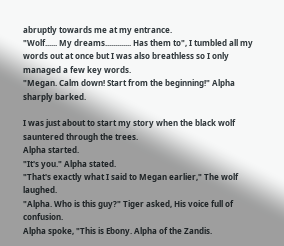abruptly towards me at my entrance.
"Wolf...... My dreams............. Has them to", I tumbled all my words out at once but I was also breathless so I only managed a few key words.
"Megan. Calm down! Start from the beginning!" Alpha sharply barked.

I was just about to start my story when the black wolf sauntered through the trees.
Alpha started.
"It's you." Alpha stated.
"That's exactly what I said to Megan earlier," The wolf laughed.
"Alpha. Who is this guy?" Tiger asked, His voice full of confusion.
Alpha spoke, "This is Ebony. Alpha of the Zandis.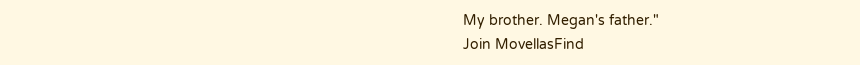My brother. Megan's father."
Join MovellasFind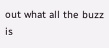out what all the buzz is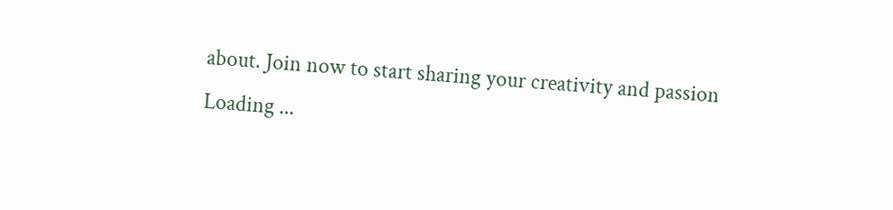about. Join now to start sharing your creativity and passion
Loading ...